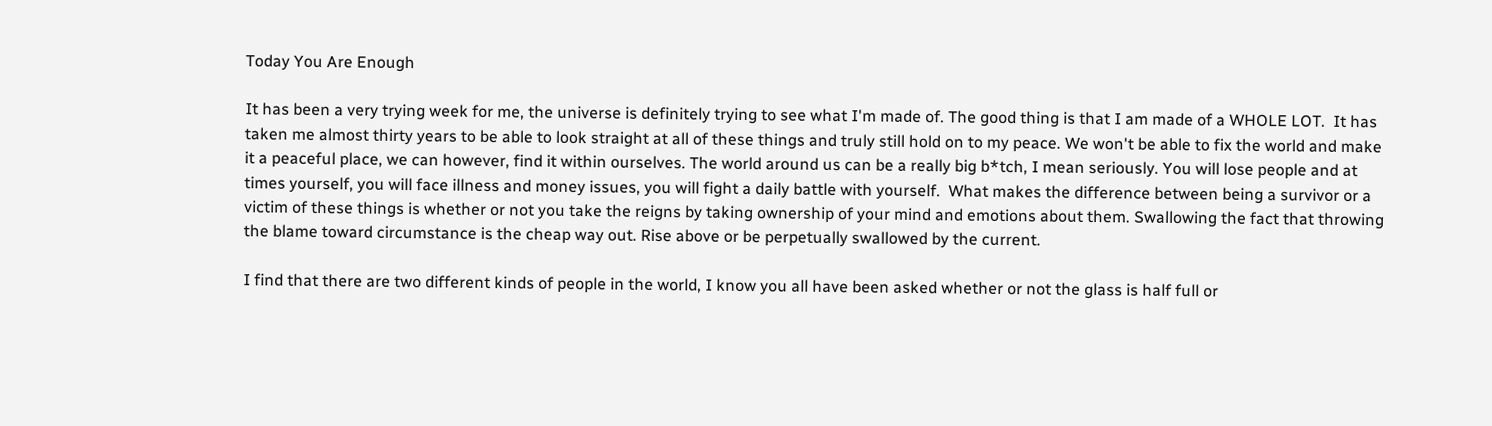Today You Are Enough

It has been a very trying week for me, the universe is definitely trying to see what I'm made of. The good thing is that I am made of a WHOLE LOT.  It has taken me almost thirty years to be able to look straight at all of these things and truly still hold on to my peace. We won't be able to fix the world and make it a peaceful place, we can however, find it within ourselves. The world around us can be a really big b*tch, I mean seriously. You will lose people and at times yourself, you will face illness and money issues, you will fight a daily battle with yourself.  What makes the difference between being a survivor or a victim of these things is whether or not you take the reigns by taking ownership of your mind and emotions about them. Swallowing the fact that throwing the blame toward circumstance is the cheap way out. Rise above or be perpetually swallowed by the current.

I find that there are two different kinds of people in the world, I know you all have been asked whether or not the glass is half full or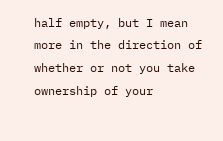half empty, but I mean more in the direction of whether or not you take ownership of your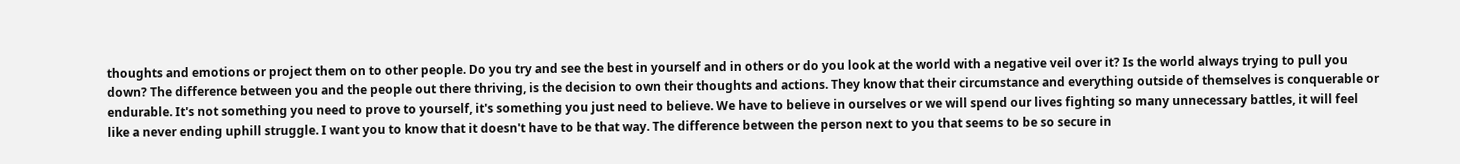thoughts and emotions or project them on to other people. Do you try and see the best in yourself and in others or do you look at the world with a negative veil over it? Is the world always trying to pull you down? The difference between you and the people out there thriving, is the decision to own their thoughts and actions. They know that their circumstance and everything outside of themselves is conquerable or endurable. It's not something you need to prove to yourself, it's something you just need to believe. We have to believe in ourselves or we will spend our lives fighting so many unnecessary battles, it will feel like a never ending uphill struggle. I want you to know that it doesn't have to be that way. The difference between the person next to you that seems to be so secure in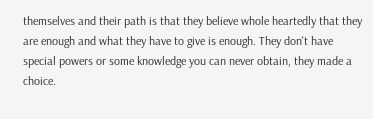themselves and their path is that they believe whole heartedly that they are enough and what they have to give is enough. They don't have special powers or some knowledge you can never obtain, they made a choice.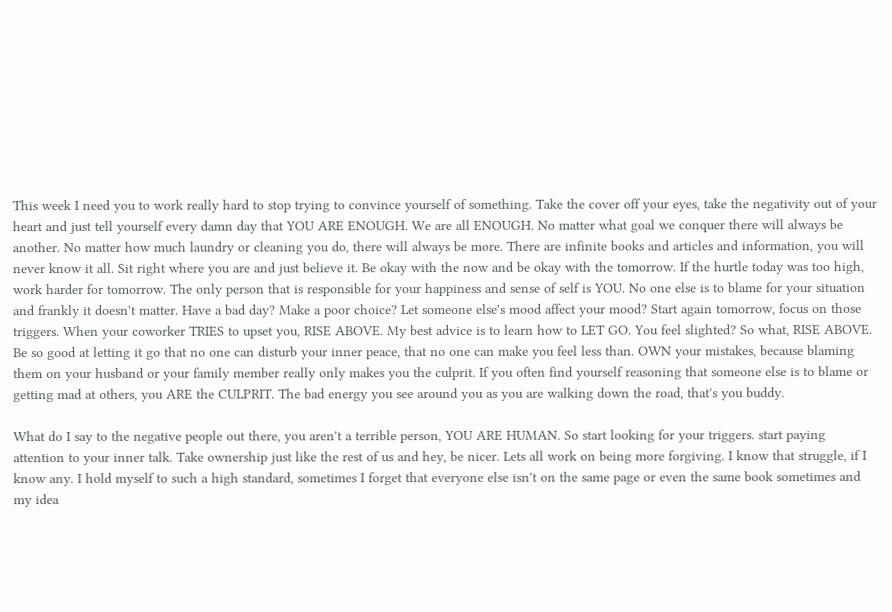This week I need you to work really hard to stop trying to convince yourself of something. Take the cover off your eyes, take the negativity out of your heart and just tell yourself every damn day that YOU ARE ENOUGH. We are all ENOUGH. No matter what goal we conquer there will always be another. No matter how much laundry or cleaning you do, there will always be more. There are infinite books and articles and information, you will never know it all. Sit right where you are and just believe it. Be okay with the now and be okay with the tomorrow. If the hurtle today was too high, work harder for tomorrow. The only person that is responsible for your happiness and sense of self is YOU. No one else is to blame for your situation and frankly it doesn't matter. Have a bad day? Make a poor choice? Let someone else's mood affect your mood? Start again tomorrow, focus on those triggers. When your coworker TRIES to upset you, RISE ABOVE. My best advice is to learn how to LET GO. You feel slighted? So what, RISE ABOVE. Be so good at letting it go that no one can disturb your inner peace, that no one can make you feel less than. OWN your mistakes, because blaming them on your husband or your family member really only makes you the culprit. If you often find yourself reasoning that someone else is to blame or getting mad at others, you ARE the CULPRIT. The bad energy you see around you as you are walking down the road, that's you buddy.

What do I say to the negative people out there, you aren't a terrible person, YOU ARE HUMAN. So start looking for your triggers. start paying attention to your inner talk. Take ownership just like the rest of us and hey, be nicer. Lets all work on being more forgiving. I know that struggle, if I know any. I hold myself to such a high standard, sometimes I forget that everyone else isn't on the same page or even the same book sometimes and my idea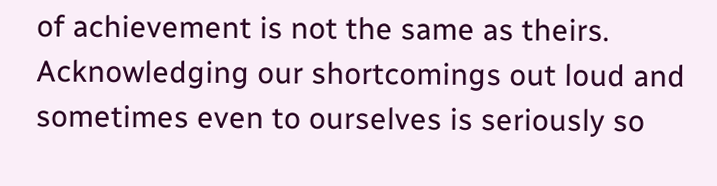of achievement is not the same as theirs. Acknowledging our shortcomings out loud and sometimes even to ourselves is seriously so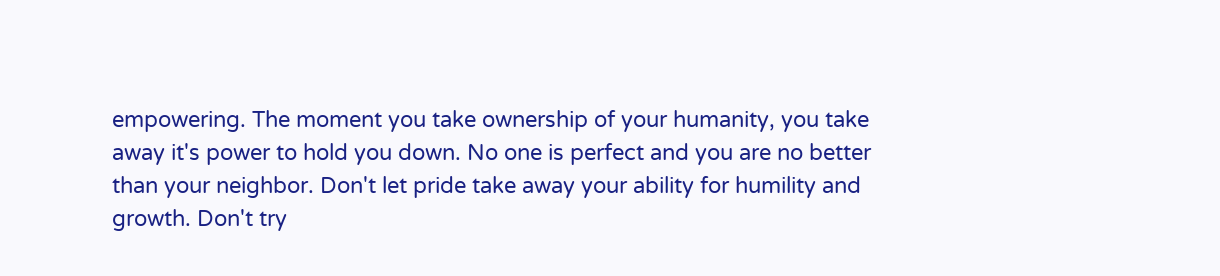empowering. The moment you take ownership of your humanity, you take away it's power to hold you down. No one is perfect and you are no better than your neighbor. Don't let pride take away your ability for humility and growth. Don't try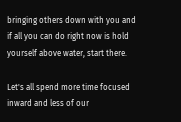bringing others down with you and if all you can do right now is hold yourself above water, start there.

Let's all spend more time focused inward and less of our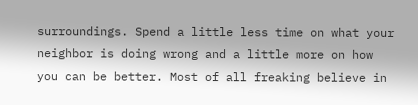surroundings. Spend a little less time on what your neighbor is doing wrong and a little more on how you can be better. Most of all freaking believe in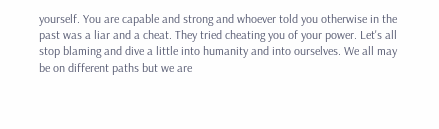yourself. You are capable and strong and whoever told you otherwise in the past was a liar and a cheat. They tried cheating you of your power. Let's all stop blaming and dive a little into humanity and into ourselves. We all may be on different paths but we are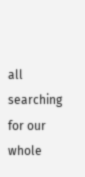all searching for our whole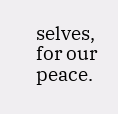selves, for our peace.